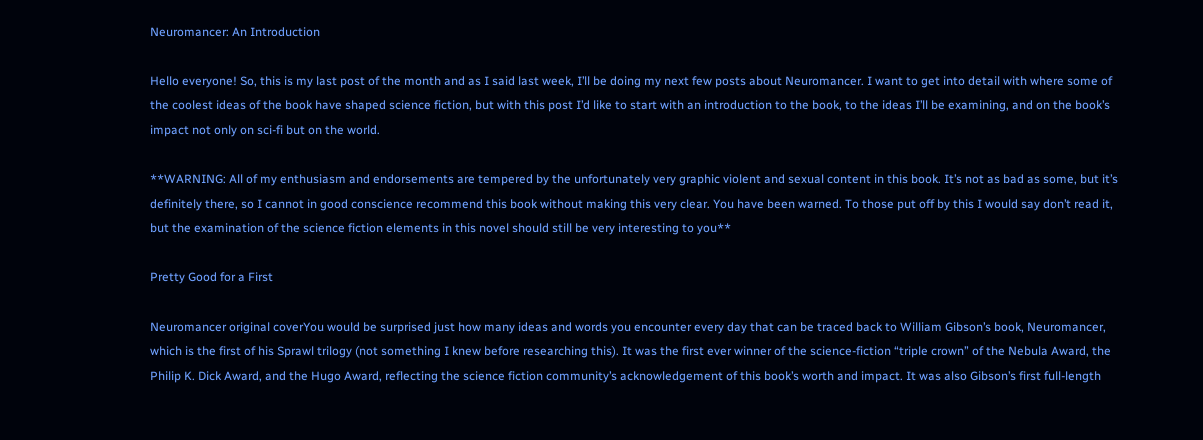Neuromancer: An Introduction

Hello everyone! So, this is my last post of the month and as I said last week, I’ll be doing my next few posts about Neuromancer. I want to get into detail with where some of the coolest ideas of the book have shaped science fiction, but with this post I’d like to start with an introduction to the book, to the ideas I’ll be examining, and on the book’s impact not only on sci-fi but on the world.

**WARNING: All of my enthusiasm and endorsements are tempered by the unfortunately very graphic violent and sexual content in this book. It’s not as bad as some, but it’s definitely there, so I cannot in good conscience recommend this book without making this very clear. You have been warned. To those put off by this I would say don’t read it, but the examination of the science fiction elements in this novel should still be very interesting to you**

Pretty Good for a First

Neuromancer original coverYou would be surprised just how many ideas and words you encounter every day that can be traced back to William Gibson’s book, Neuromancer, which is the first of his Sprawl trilogy (not something I knew before researching this). It was the first ever winner of the science-fiction “triple crown” of the Nebula Award, the Philip K. Dick Award, and the Hugo Award, reflecting the science fiction community’s acknowledgement of this book’s worth and impact. It was also Gibson’s first full-length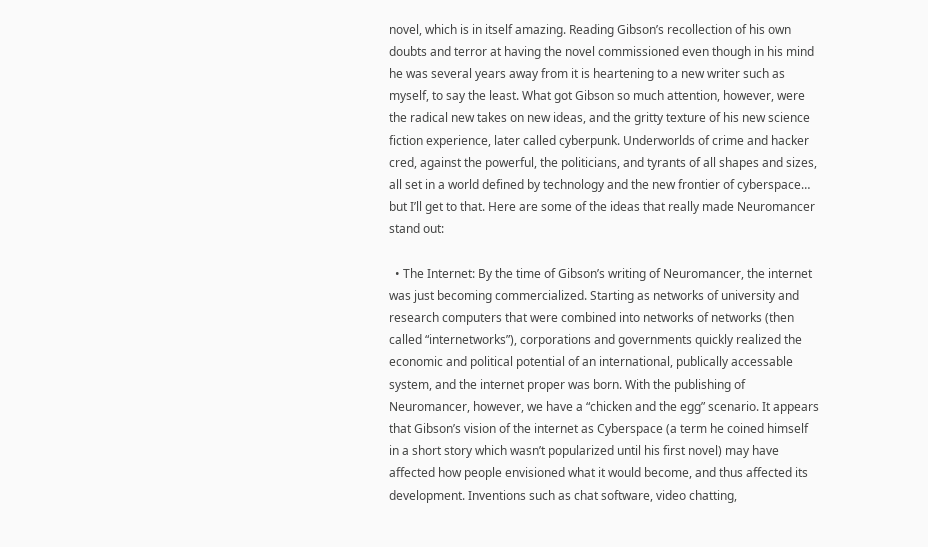novel, which is in itself amazing. Reading Gibson’s recollection of his own doubts and terror at having the novel commissioned even though in his mind he was several years away from it is heartening to a new writer such as myself, to say the least. What got Gibson so much attention, however, were the radical new takes on new ideas, and the gritty texture of his new science fiction experience, later called cyberpunk. Underworlds of crime and hacker cred, against the powerful, the politicians, and tyrants of all shapes and sizes, all set in a world defined by technology and the new frontier of cyberspace… but I’ll get to that. Here are some of the ideas that really made Neuromancer stand out:

  • The Internet: By the time of Gibson’s writing of Neuromancer, the internet was just becoming commercialized. Starting as networks of university and research computers that were combined into networks of networks (then called “internetworks”), corporations and governments quickly realized the economic and political potential of an international, publically accessable system, and the internet proper was born. With the publishing of Neuromancer, however, we have a “chicken and the egg” scenario. It appears that Gibson’s vision of the internet as Cyberspace (a term he coined himself in a short story which wasn’t popularized until his first novel) may have affected how people envisioned what it would become, and thus affected its development. Inventions such as chat software, video chatting,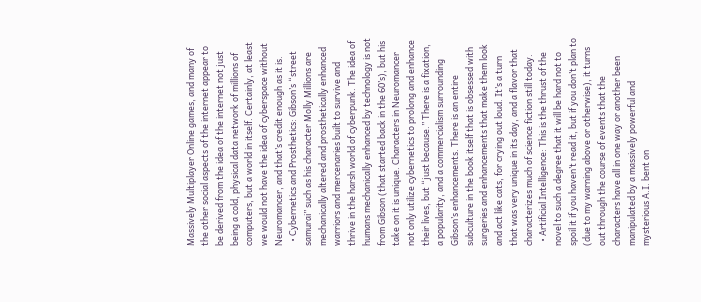Massively Multiplayer Online games, and many of the other social aspects of the internet appear to be derived from the idea of the internet not just being a cold, physical data network of millions of computers, but a world in itself. Certainly, at least we would not have the idea of cyberspace without Neuromancer, and that’s credit enough as it is.
  • Cybernetics and Prosthetics: Gibson’s “street samurai” such as his character Molly Millions are mechanically altered and prosthetically enhanced warriors and mercenaries built to survive and thrive in the harsh world of cyberpunk. The idea of humans mechanically enhanced by technology is not from Gibson (that started back in the 60’s), but his take on it is unique. Characters in Neuromancer not only utilize cybernetics to prolong and enhance their lives, but “just because.” There is a fixation, a popularity, and a commercialism surrounding Gibson’s enhancements. There is an entire subculture in the book itself that is obsessed with surgeries and enhancements that make them look and act like cats, for crying out loud. It’s a turn that was very unique in its day, and a flavor that characterizes much of science fiction still today.
  • Artificial Intelligence: This is the thrust of the novel to such a degree that it will be hard not to spoil it if you haven’t read it, but if you don’t plan to (due to my warning above or otherwise), it turns out through the course of events that the characters have all in one way or another been manipulated by a massively powerful and mysterious A.I. bent on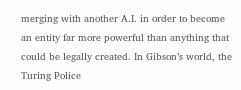merging with another A.I. in order to become an entity far more powerful than anything that could be legally created. In Gibson’s world, the Turing Police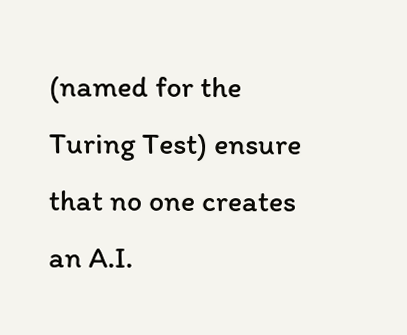(named for the Turing Test) ensure that no one creates an A.I.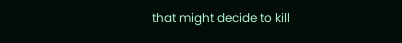that might decide to kill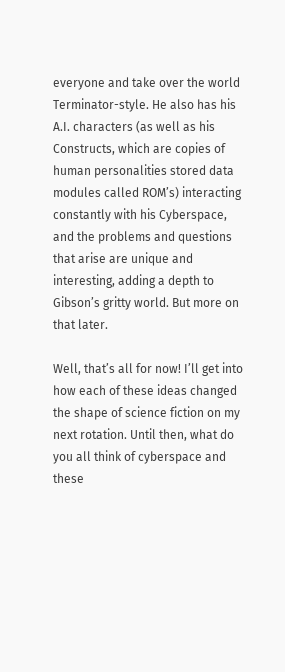everyone and take over the world Terminator-style. He also has his A.I. characters (as well as his Constructs, which are copies of human personalities stored data modules called ROM’s) interacting constantly with his Cyberspace, and the problems and questions that arise are unique and interesting, adding a depth to Gibson’s gritty world. But more on that later.

Well, that’s all for now! I’ll get into how each of these ideas changed the shape of science fiction on my next rotation. Until then, what do you all think of cyberspace and these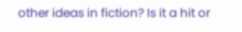other ideas in fiction? Is it a hit or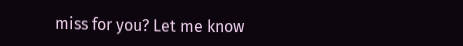miss for you? Let me know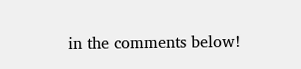in the comments below!